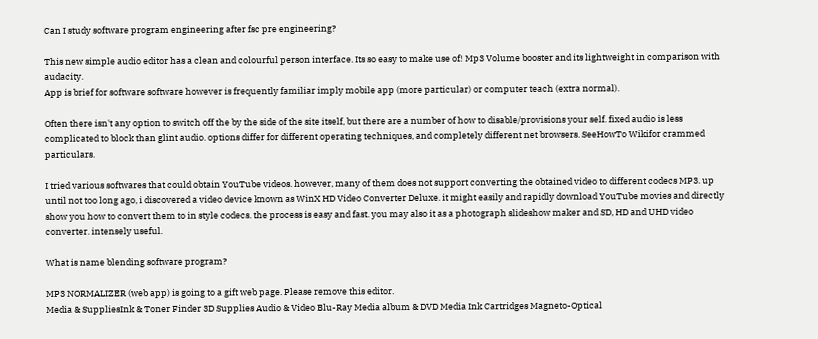Can I study software program engineering after fsc pre engineering?

This new simple audio editor has a clean and colourful person interface. Its so easy to make use of! Mp3 Volume booster and its lightweight in comparison with audacity.
App is brief for software software however is frequently familiar imply mobile app (more particular) or computer teach (extra normal).

Often there isn't any option to switch off the by the side of the site itself, but there are a number of how to disable/provisions your self. fixed audio is less complicated to block than glint audio. options differ for different operating techniques, and completely different net browsers. SeeHowTo Wikifor crammed particulars.

I tried various softwares that could obtain YouTube videos. however, many of them does not support converting the obtained video to different codecs MP3. up until not too long ago, i discovered a video device known as WinX HD Video Converter Deluxe. it might easily and rapidly download YouTube movies and directly show you how to convert them to in style codecs. the process is easy and fast. you may also it as a photograph slideshow maker and SD, HD and UHD video converter. intensely useful.

What is name blending software program?

MP3 NORMALIZER (web app) is going to a gift web page. Please remove this editor.
Media & SuppliesInk & Toner Finder 3D Supplies Audio & Video Blu-Ray Media album & DVD Media Ink Cartridges Magneto-Optical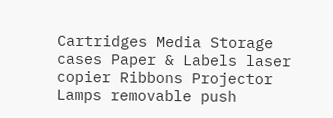Cartridges Media Storage cases Paper & Labels laser copier Ribbons Projector Lamps removable push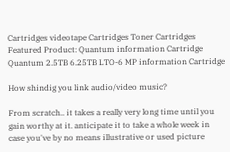Cartridges videotape Cartridges Toner Cartridges Featured Product: Quantum information Cartridge Quantum 2.5TB 6.25TB LTO-6 MP information Cartridge

How shindig you link audio/video music?

From scratch.. it takes a really very long time until you gain worthy at it. anticipate it to take a whole week in case you've by no means illustrative or used picture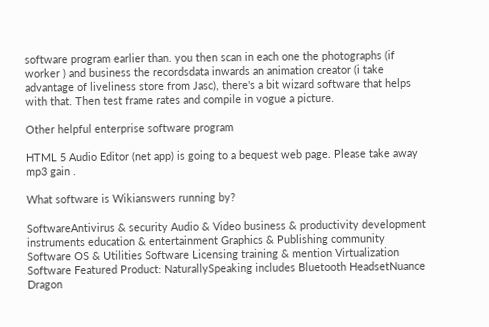software program earlier than. you then scan in each one the photographs (if worker ) and business the recordsdata inwards an animation creator (i take advantage of liveliness store from Jasc), there's a bit wizard software that helps with that. Then test frame rates and compile in vogue a picture.

Other helpful enterprise software program

HTML 5 Audio Editor (net app) is going to a bequest web page. Please take away mp3 gain .

What software is Wikianswers running by?

SoftwareAntivirus & security Audio & Video business & productivity development instruments education & entertainment Graphics & Publishing community Software OS & Utilities Software Licensing training & mention Virtualization Software Featured Product: NaturallySpeaking includes Bluetooth HeadsetNuance Dragon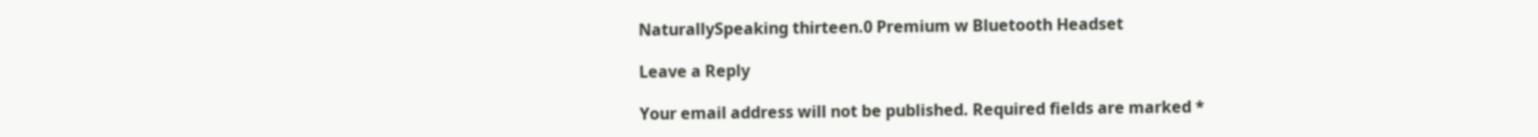NaturallySpeaking thirteen.0 Premium w Bluetooth Headset

Leave a Reply

Your email address will not be published. Required fields are marked *